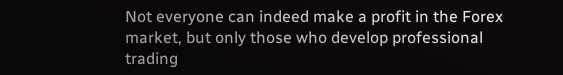Not everyone can indeed make a profit in the Forex market, but only those who develop professional trading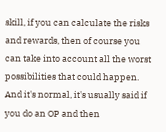skill, if you can calculate the risks and rewards, then of course you can take into account all the worst possibilities that could happen. And it's normal, it's usually said if you do an OP and then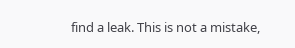find a leak. This is not a mistake,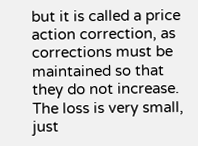but it is called a price action correction, as corrections must be maintained so that they do not increase. The loss is very small, just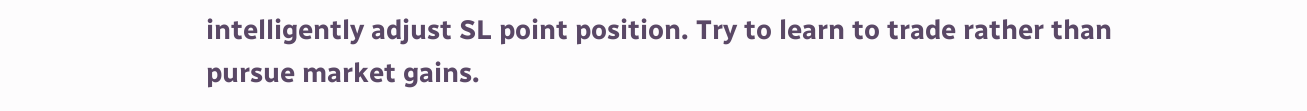intelligently adjust SL point position. Try to learn to trade rather than pursue market gains.